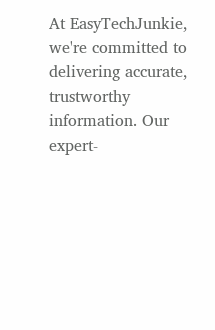At EasyTechJunkie, we're committed to delivering accurate, trustworthy information. Our expert-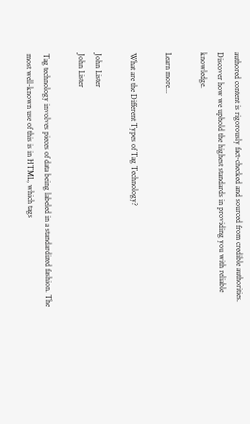authored content is rigorously fact-checked and sourced from credible authorities. Discover how we uphold the highest standards in providing you with reliable knowledge.

Learn more...

What are the Different Types of Tag Technology?

John Lister
John Lister

Tag technology involves pieces of data being labeled in a standardized fashion. The most well-known use of this is in HTML, which tags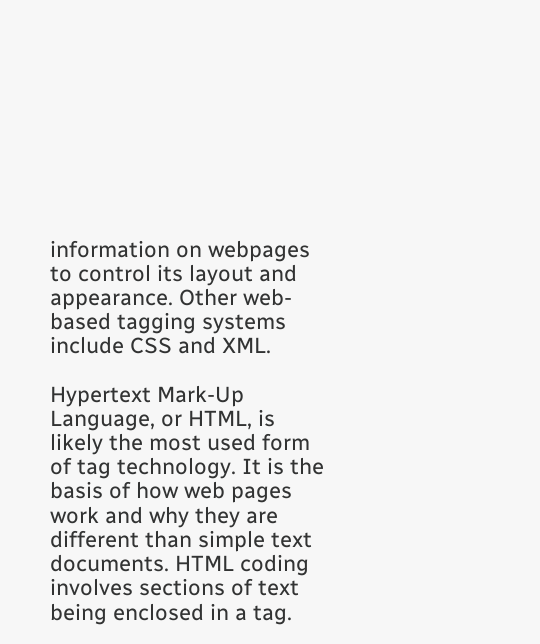information on webpages to control its layout and appearance. Other web-based tagging systems include CSS and XML.

Hypertext Mark-Up Language, or HTML, is likely the most used form of tag technology. It is the basis of how web pages work and why they are different than simple text documents. HTML coding involves sections of text being enclosed in a tag.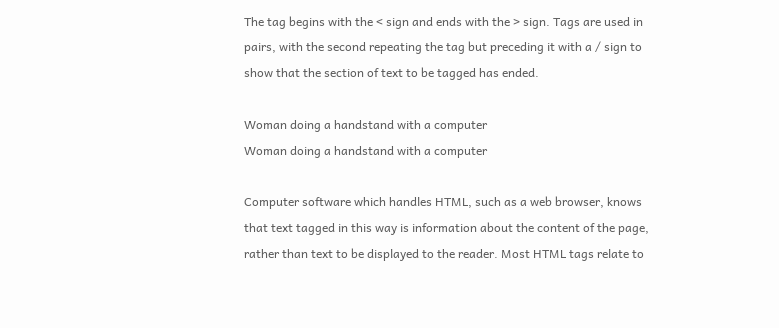The tag begins with the < sign and ends with the > sign. Tags are used in pairs, with the second repeating the tag but preceding it with a / sign to show that the section of text to be tagged has ended.

Woman doing a handstand with a computer
Woman doing a handstand with a computer

Computer software which handles HTML, such as a web browser, knows that text tagged in this way is information about the content of the page, rather than text to be displayed to the reader. Most HTML tags relate to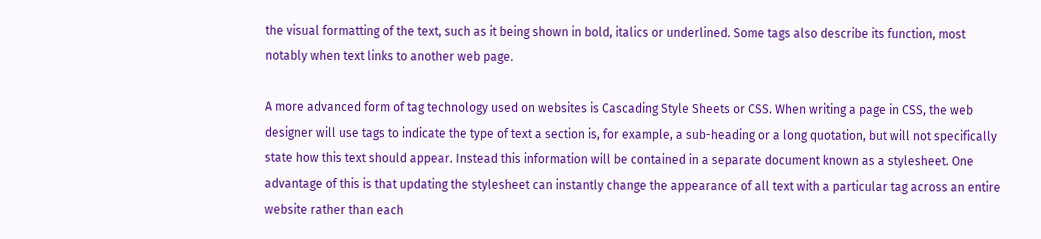the visual formatting of the text, such as it being shown in bold, italics or underlined. Some tags also describe its function, most notably when text links to another web page.

A more advanced form of tag technology used on websites is Cascading Style Sheets or CSS. When writing a page in CSS, the web designer will use tags to indicate the type of text a section is, for example, a sub-heading or a long quotation, but will not specifically state how this text should appear. Instead this information will be contained in a separate document known as a stylesheet. One advantage of this is that updating the stylesheet can instantly change the appearance of all text with a particular tag across an entire website rather than each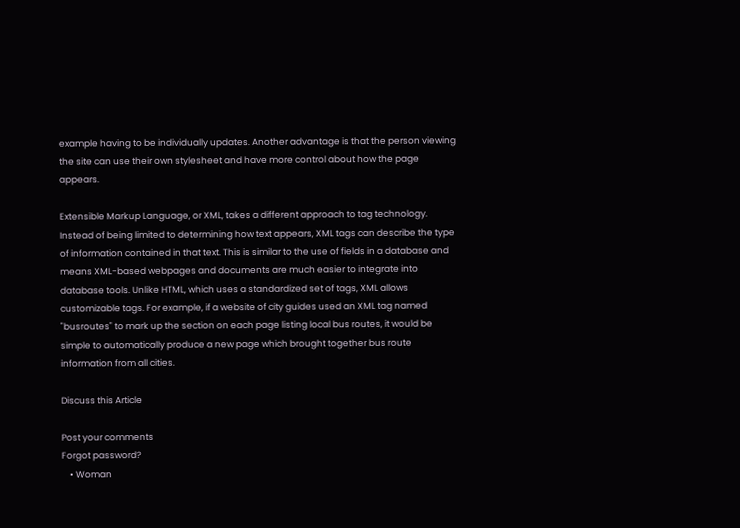example having to be individually updates. Another advantage is that the person viewing the site can use their own stylesheet and have more control about how the page appears.

Extensible Markup Language, or XML, takes a different approach to tag technology. Instead of being limited to determining how text appears, XML tags can describe the type of information contained in that text. This is similar to the use of fields in a database and means XML-based webpages and documents are much easier to integrate into database tools. Unlike HTML, which uses a standardized set of tags, XML allows customizable tags. For example, if a website of city guides used an XML tag named "busroutes" to mark up the section on each page listing local bus routes, it would be simple to automatically produce a new page which brought together bus route information from all cities.

Discuss this Article

Post your comments
Forgot password?
    • Woman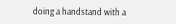doing a handstand with a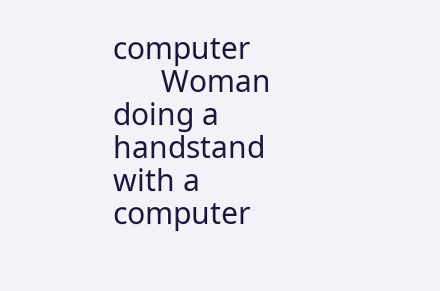computer
      Woman doing a handstand with a computer